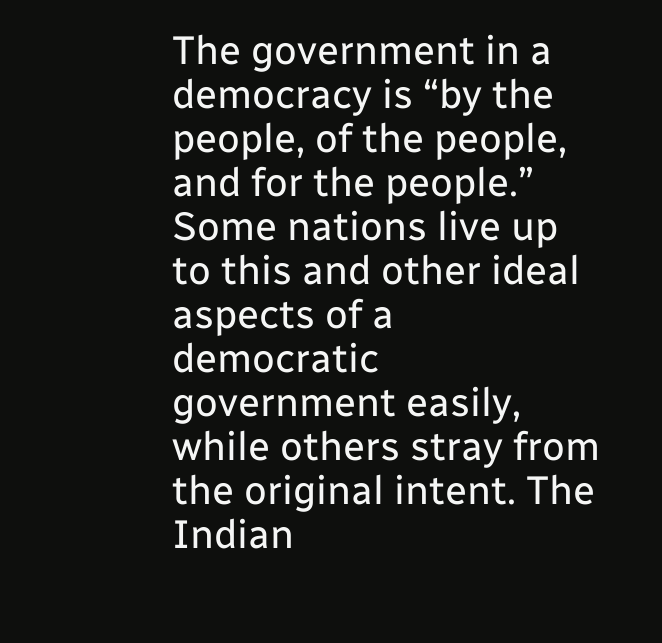The government in a democracy is “by the people, of the people, and for the people.” Some nations live up to this and other ideal aspects of a democratic government easily, while others stray from the original intent. The Indian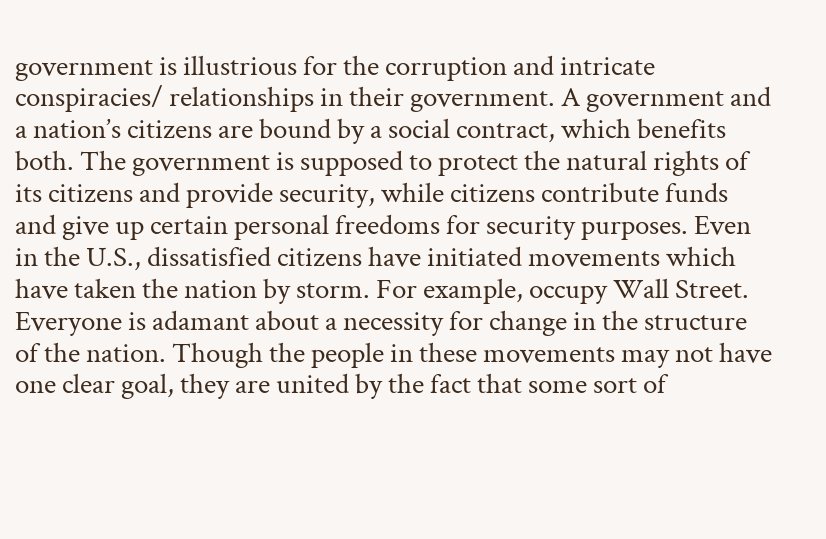government is illustrious for the corruption and intricate conspiracies/ relationships in their government. A government and a nation’s citizens are bound by a social contract, which benefits both. The government is supposed to protect the natural rights of its citizens and provide security, while citizens contribute funds and give up certain personal freedoms for security purposes. Even in the U.S., dissatisfied citizens have initiated movements which have taken the nation by storm. For example, occupy Wall Street. Everyone is adamant about a necessity for change in the structure of the nation. Though the people in these movements may not have one clear goal, they are united by the fact that some sort of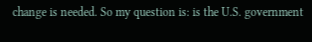change is needed. So my question is: is the U.S. government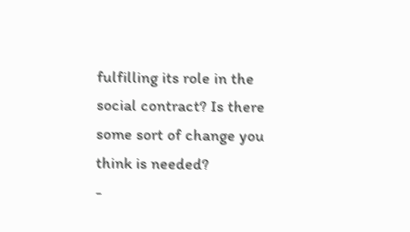fulfilling its role in the social contract? Is there some sort of change you think is needed?
-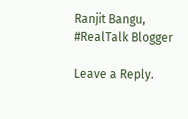Ranjit Bangu, #RealTalk Blogger

Leave a Reply.